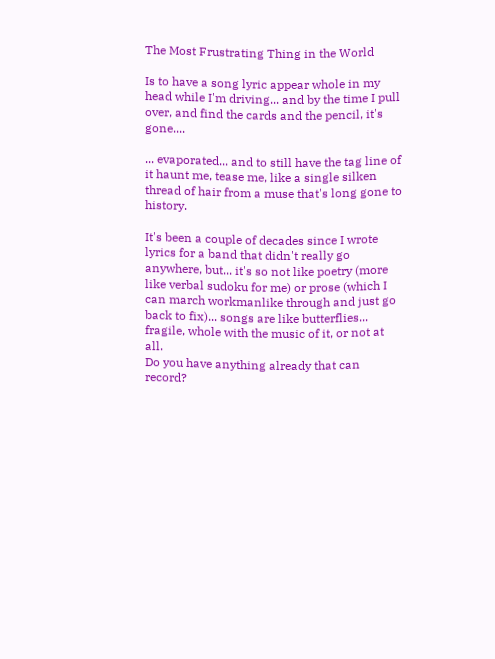The Most Frustrating Thing in the World

Is to have a song lyric appear whole in my head while I'm driving... and by the time I pull over, and find the cards and the pencil, it's gone....

... evaporated... and to still have the tag line of it haunt me, tease me, like a single silken thread of hair from a muse that's long gone to history.

It's been a couple of decades since I wrote lyrics for a band that didn't really go anywhere, but... it's so not like poetry (more like verbal sudoku for me) or prose (which I can march workmanlike through and just go back to fix)... songs are like butterflies... fragile, whole with the music of it, or not at all.
Do you have anything already that can record?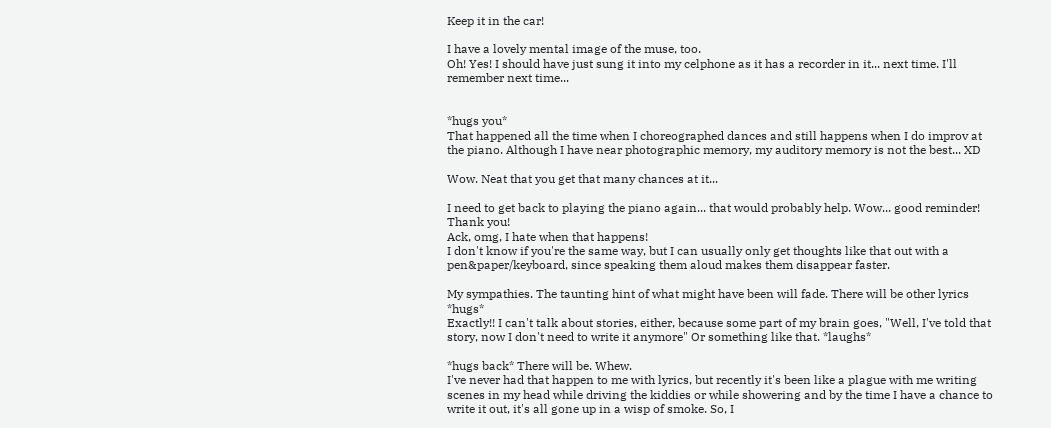Keep it in the car!

I have a lovely mental image of the muse, too.
Oh! Yes! I should have just sung it into my celphone as it has a recorder in it... next time. I'll remember next time...


*hugs you*
That happened all the time when I choreographed dances and still happens when I do improv at the piano. Although I have near photographic memory, my auditory memory is not the best... XD

Wow. Neat that you get that many chances at it...

I need to get back to playing the piano again... that would probably help. Wow... good reminder! Thank you!
Ack, omg, I hate when that happens!
I don't know if you're the same way, but I can usually only get thoughts like that out with a pen&paper/keyboard, since speaking them aloud makes them disappear faster.

My sympathies. The taunting hint of what might have been will fade. There will be other lyrics *hugs*
Exactly!! I can't talk about stories, either, because some part of my brain goes, "Well, I've told that story, now I don't need to write it anymore" Or something like that. *laughs*

*hugs back* There will be. Whew.
I've never had that happen to me with lyrics, but recently it's been like a plague with me writing scenes in my head while driving the kiddies or while showering and by the time I have a chance to write it out, it's all gone up in a wisp of smoke. So, I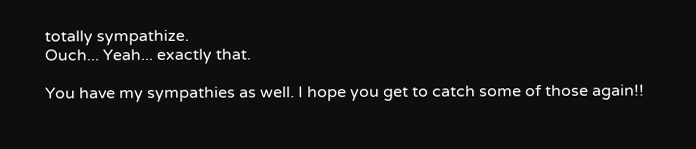totally sympathize.
Ouch... Yeah... exactly that.

You have my sympathies as well. I hope you get to catch some of those again!!